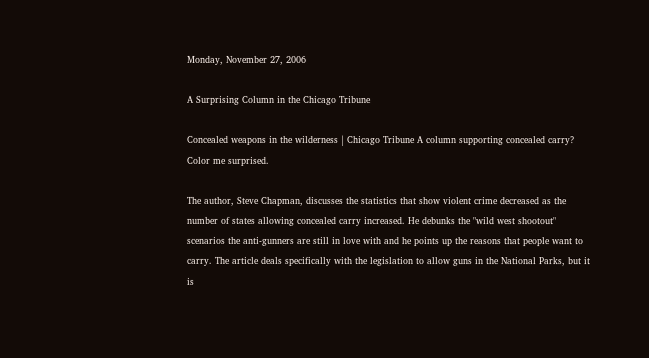Monday, November 27, 2006

A Surprising Column in the Chicago Tribune

Concealed weapons in the wilderness | Chicago Tribune A column supporting concealed carry? Color me surprised.

The author, Steve Chapman, discusses the statistics that show violent crime decreased as the number of states allowing concealed carry increased. He debunks the "wild west shootout" scenarios the anti-gunners are still in love with and he points up the reasons that people want to carry. The article deals specifically with the legislation to allow guns in the National Parks, but it is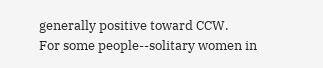generally positive toward CCW.
For some people--solitary women in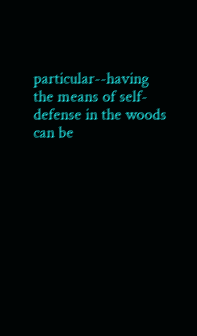particular--having the means of self-defense in the woods can be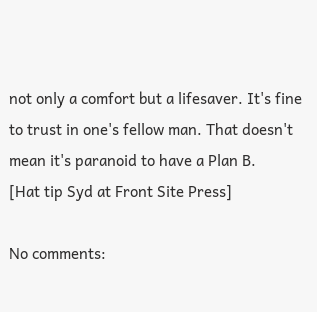not only a comfort but a lifesaver. It's fine to trust in one's fellow man. That doesn't mean it's paranoid to have a Plan B.
[Hat tip Syd at Front Site Press]

No comments: